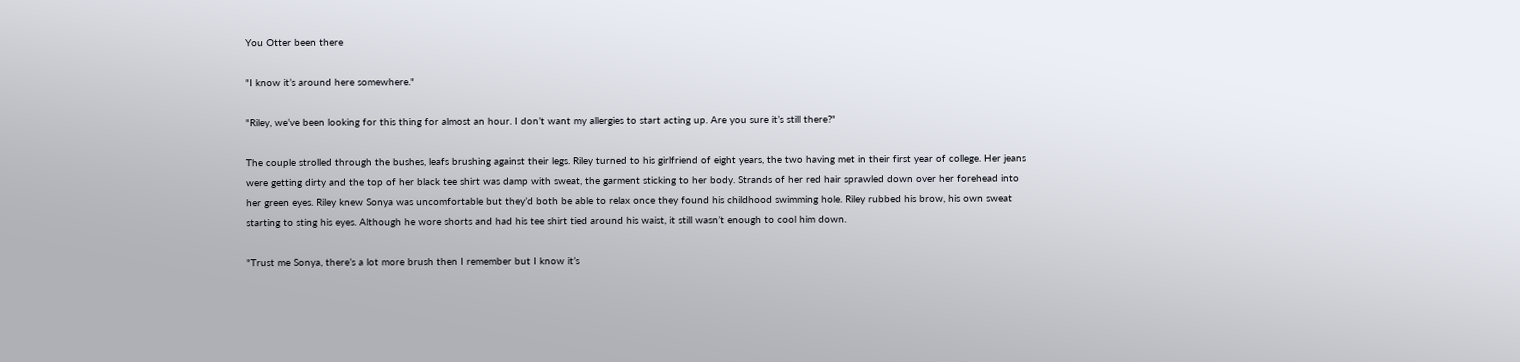You Otter been there

"I know it’s around here somewhere."

"Riley, we’ve been looking for this thing for almost an hour. I don’t want my allergies to start acting up. Are you sure it’s still there?"

The couple strolled through the bushes, leafs brushing against their legs. Riley turned to his girlfriend of eight years, the two having met in their first year of college. Her jeans were getting dirty and the top of her black tee shirt was damp with sweat, the garment sticking to her body. Strands of her red hair sprawled down over her forehead into her green eyes. Riley knew Sonya was uncomfortable but they’d both be able to relax once they found his childhood swimming hole. Riley rubbed his brow, his own sweat starting to sting his eyes. Although he wore shorts and had his tee shirt tied around his waist, it still wasn’t enough to cool him down.

"Trust me Sonya, there’s a lot more brush then I remember but I know it’s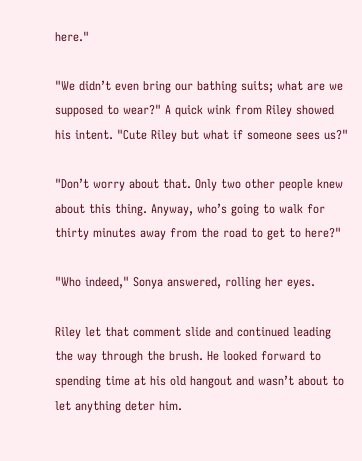here."

"We didn’t even bring our bathing suits; what are we supposed to wear?" A quick wink from Riley showed his intent. "Cute Riley but what if someone sees us?"

"Don’t worry about that. Only two other people knew about this thing. Anyway, who’s going to walk for thirty minutes away from the road to get to here?"

"Who indeed," Sonya answered, rolling her eyes.

Riley let that comment slide and continued leading the way through the brush. He looked forward to spending time at his old hangout and wasn’t about to let anything deter him.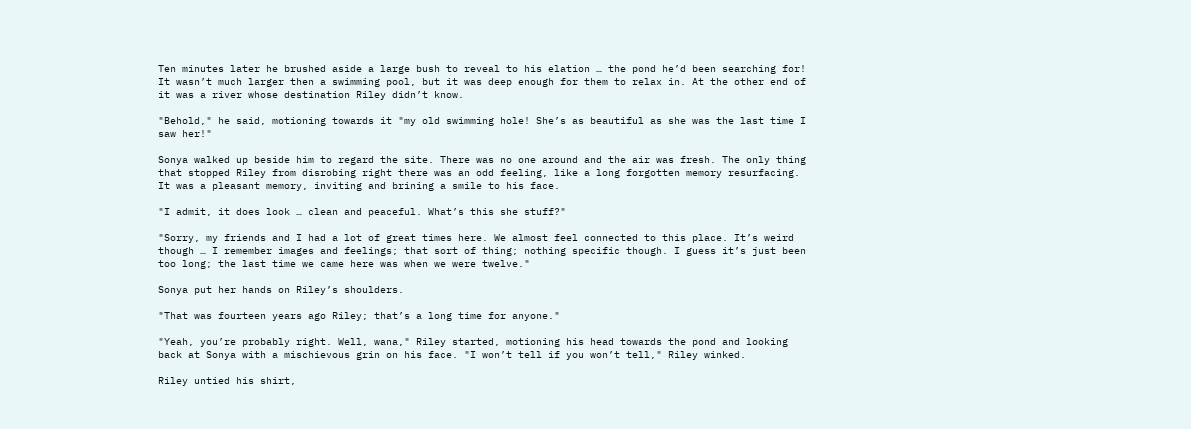Ten minutes later he brushed aside a large bush to reveal to his elation … the pond he’d been searching for! It wasn’t much larger then a swimming pool, but it was deep enough for them to relax in. At the other end of it was a river whose destination Riley didn’t know.

"Behold," he said, motioning towards it "my old swimming hole! She’s as beautiful as she was the last time I saw her!"

Sonya walked up beside him to regard the site. There was no one around and the air was fresh. The only thing that stopped Riley from disrobing right there was an odd feeling, like a long forgotten memory resurfacing. It was a pleasant memory, inviting and brining a smile to his face.

"I admit, it does look … clean and peaceful. What’s this she stuff?"

"Sorry, my friends and I had a lot of great times here. We almost feel connected to this place. It’s weird though … I remember images and feelings; that sort of thing; nothing specific though. I guess it’s just been too long; the last time we came here was when we were twelve."

Sonya put her hands on Riley’s shoulders.

"That was fourteen years ago Riley; that’s a long time for anyone."

"Yeah, you’re probably right. Well, wana," Riley started, motioning his head towards the pond and looking back at Sonya with a mischievous grin on his face. "I won’t tell if you won’t tell," Riley winked.

Riley untied his shirt,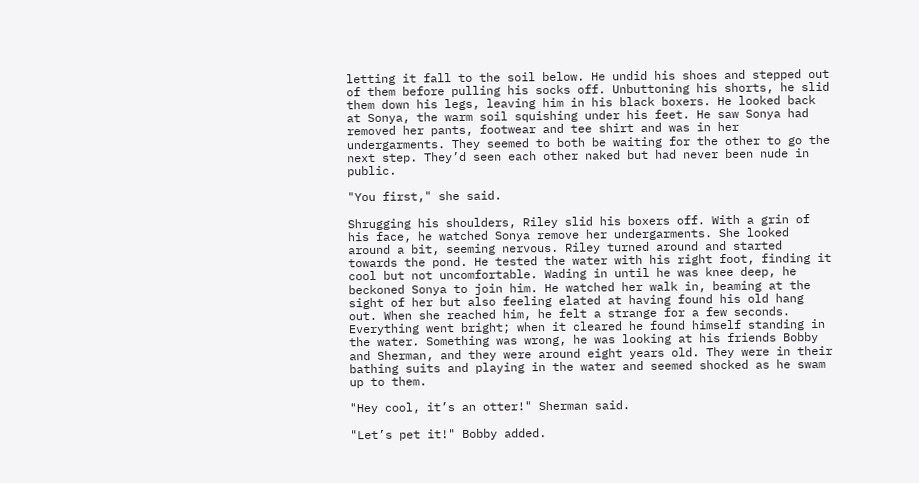letting it fall to the soil below. He undid his shoes and stepped out of them before pulling his socks off. Unbuttoning his shorts, he slid them down his legs, leaving him in his black boxers. He looked back at Sonya, the warm soil squishing under his feet. He saw Sonya had removed her pants, footwear and tee shirt and was in her undergarments. They seemed to both be waiting for the other to go the next step. They’d seen each other naked but had never been nude in public.

"You first," she said.

Shrugging his shoulders, Riley slid his boxers off. With a grin of his face, he watched Sonya remove her undergarments. She looked around a bit, seeming nervous. Riley turned around and started towards the pond. He tested the water with his right foot, finding it cool but not uncomfortable. Wading in until he was knee deep, he beckoned Sonya to join him. He watched her walk in, beaming at the sight of her but also feeling elated at having found his old hang out. When she reached him, he felt a strange for a few seconds. Everything went bright; when it cleared he found himself standing in the water. Something was wrong, he was looking at his friends Bobby and Sherman, and they were around eight years old. They were in their bathing suits and playing in the water and seemed shocked as he swam up to them.

"Hey cool, it’s an otter!" Sherman said.

"Let’s pet it!" Bobby added.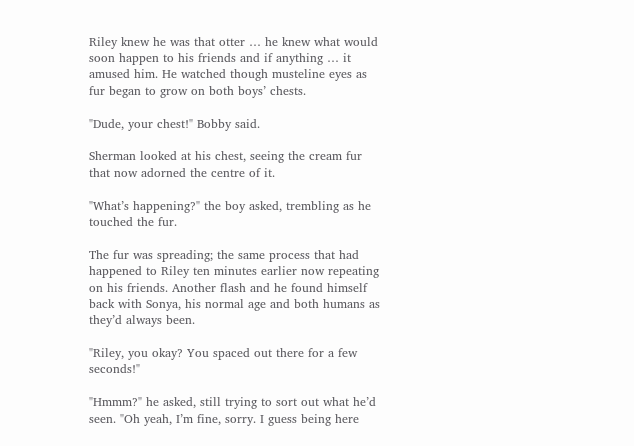Riley knew he was that otter … he knew what would soon happen to his friends and if anything … it amused him. He watched though musteline eyes as fur began to grow on both boys’ chests.

"Dude, your chest!" Bobby said.

Sherman looked at his chest, seeing the cream fur that now adorned the centre of it.

"What’s happening?" the boy asked, trembling as he touched the fur.

The fur was spreading; the same process that had happened to Riley ten minutes earlier now repeating on his friends. Another flash and he found himself back with Sonya, his normal age and both humans as they’d always been.

"Riley, you okay? You spaced out there for a few seconds!"

"Hmmm?" he asked, still trying to sort out what he’d seen. "Oh yeah, I’m fine, sorry. I guess being here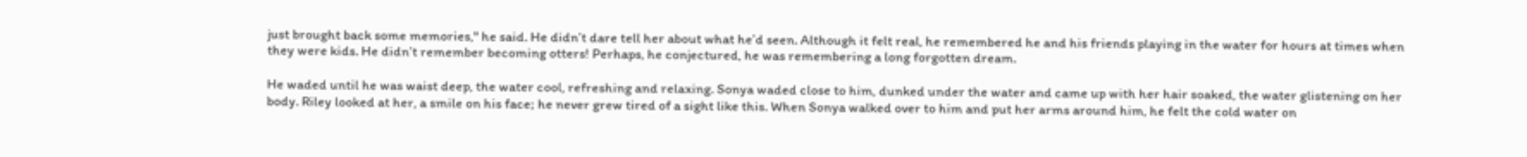just brought back some memories," he said. He didn’t dare tell her about what he’d seen. Although it felt real, he remembered he and his friends playing in the water for hours at times when they were kids. He didn’t remember becoming otters! Perhaps, he conjectured, he was remembering a long forgotten dream.

He waded until he was waist deep, the water cool, refreshing and relaxing. Sonya waded close to him, dunked under the water and came up with her hair soaked, the water glistening on her body. Riley looked at her, a smile on his face; he never grew tired of a sight like this. When Sonya walked over to him and put her arms around him, he felt the cold water on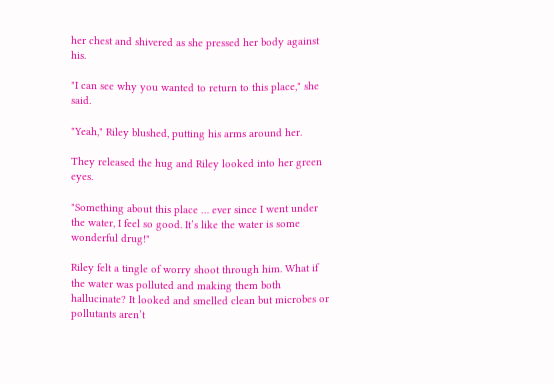her chest and shivered as she pressed her body against his.

"I can see why you wanted to return to this place," she said.

"Yeah," Riley blushed, putting his arms around her.

They released the hug and Riley looked into her green eyes.

"Something about this place … ever since I went under the water, I feel so good. It’s like the water is some wonderful drug!"

Riley felt a tingle of worry shoot through him. What if the water was polluted and making them both hallucinate? It looked and smelled clean but microbes or pollutants aren’t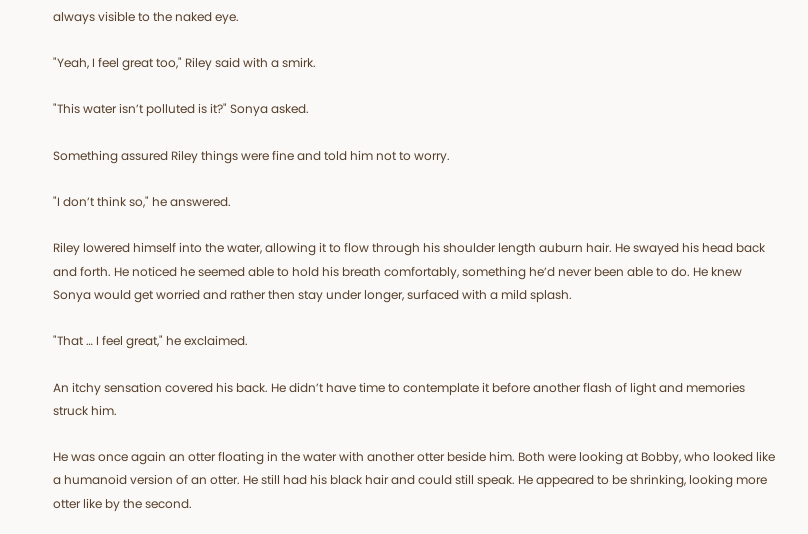always visible to the naked eye.

"Yeah, I feel great too," Riley said with a smirk.

"This water isn’t polluted is it?" Sonya asked.

Something assured Riley things were fine and told him not to worry.

"I don’t think so," he answered.

Riley lowered himself into the water, allowing it to flow through his shoulder length auburn hair. He swayed his head back and forth. He noticed he seemed able to hold his breath comfortably, something he’d never been able to do. He knew Sonya would get worried and rather then stay under longer, surfaced with a mild splash.

"That … I feel great," he exclaimed.

An itchy sensation covered his back. He didn’t have time to contemplate it before another flash of light and memories struck him.

He was once again an otter floating in the water with another otter beside him. Both were looking at Bobby, who looked like a humanoid version of an otter. He still had his black hair and could still speak. He appeared to be shrinking, looking more otter like by the second.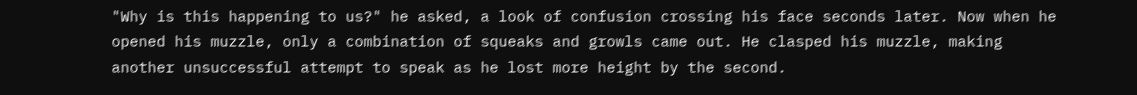"Why is this happening to us?" he asked, a look of confusion crossing his face seconds later. Now when he opened his muzzle, only a combination of squeaks and growls came out. He clasped his muzzle, making another unsuccessful attempt to speak as he lost more height by the second.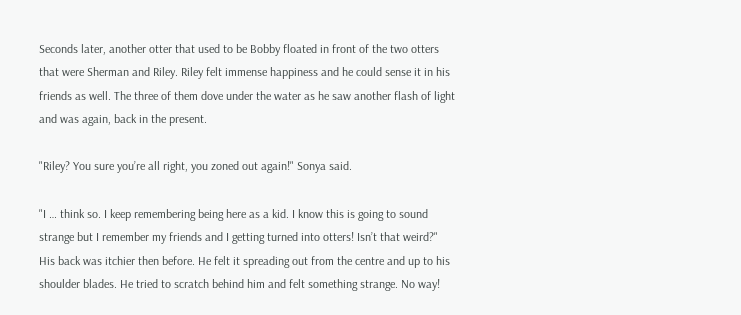Seconds later, another otter that used to be Bobby floated in front of the two otters that were Sherman and Riley. Riley felt immense happiness and he could sense it in his friends as well. The three of them dove under the water as he saw another flash of light and was again, back in the present.

"Riley? You sure you’re all right, you zoned out again!" Sonya said.

"I … think so. I keep remembering being here as a kid. I know this is going to sound strange but I remember my friends and I getting turned into otters! Isn’t that weird?" His back was itchier then before. He felt it spreading out from the centre and up to his shoulder blades. He tried to scratch behind him and felt something strange. No way!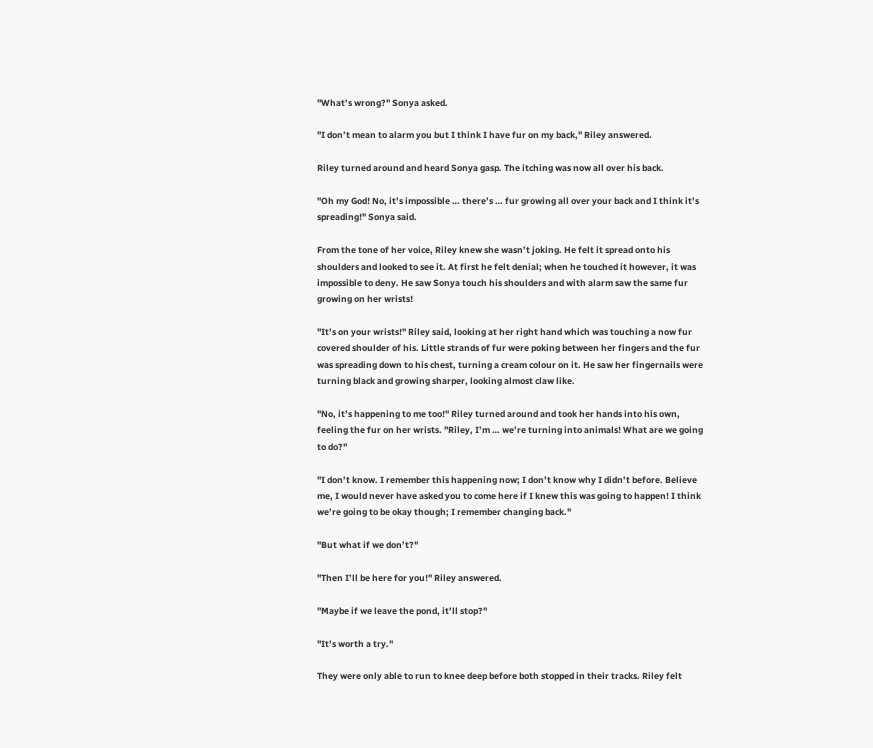"What’s wrong?" Sonya asked.

"I don’t mean to alarm you but I think I have fur on my back," Riley answered.

Riley turned around and heard Sonya gasp. The itching was now all over his back.

"Oh my God! No, it’s impossible … there’s … fur growing all over your back and I think it’s spreading!" Sonya said.

From the tone of her voice, Riley knew she wasn’t joking. He felt it spread onto his shoulders and looked to see it. At first he felt denial; when he touched it however, it was impossible to deny. He saw Sonya touch his shoulders and with alarm saw the same fur growing on her wrists!

"It’s on your wrists!" Riley said, looking at her right hand which was touching a now fur covered shoulder of his. Little strands of fur were poking between her fingers and the fur was spreading down to his chest, turning a cream colour on it. He saw her fingernails were turning black and growing sharper, looking almost claw like.

"No, it’s happening to me too!" Riley turned around and took her hands into his own, feeling the fur on her wrists. "Riley, I’m … we’re turning into animals! What are we going to do?"

"I don’t know. I remember this happening now; I don’t know why I didn’t before. Believe me, I would never have asked you to come here if I knew this was going to happen! I think we’re going to be okay though; I remember changing back."

"But what if we don’t?"

"Then I’ll be here for you!" Riley answered.

"Maybe if we leave the pond, it’ll stop?"

"It’s worth a try."

They were only able to run to knee deep before both stopped in their tracks. Riley felt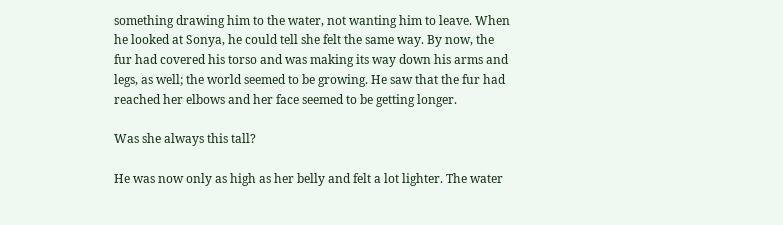something drawing him to the water, not wanting him to leave. When he looked at Sonya, he could tell she felt the same way. By now, the fur had covered his torso and was making its way down his arms and legs, as well; the world seemed to be growing. He saw that the fur had reached her elbows and her face seemed to be getting longer.

Was she always this tall?

He was now only as high as her belly and felt a lot lighter. The water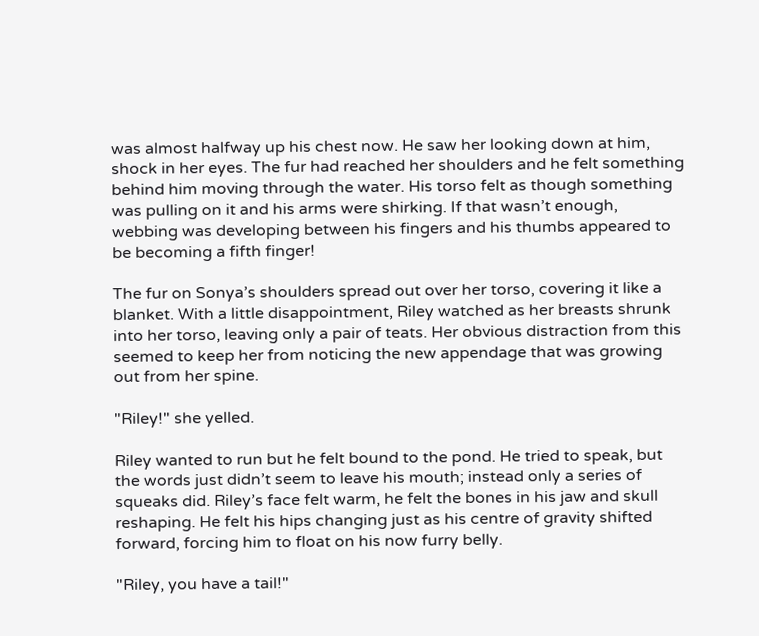was almost halfway up his chest now. He saw her looking down at him, shock in her eyes. The fur had reached her shoulders and he felt something behind him moving through the water. His torso felt as though something was pulling on it and his arms were shirking. If that wasn’t enough, webbing was developing between his fingers and his thumbs appeared to be becoming a fifth finger!

The fur on Sonya’s shoulders spread out over her torso, covering it like a blanket. With a little disappointment, Riley watched as her breasts shrunk into her torso, leaving only a pair of teats. Her obvious distraction from this seemed to keep her from noticing the new appendage that was growing out from her spine.

"Riley!" she yelled.

Riley wanted to run but he felt bound to the pond. He tried to speak, but the words just didn’t seem to leave his mouth; instead only a series of squeaks did. Riley’s face felt warm, he felt the bones in his jaw and skull reshaping. He felt his hips changing just as his centre of gravity shifted forward, forcing him to float on his now furry belly.

"Riley, you have a tail!"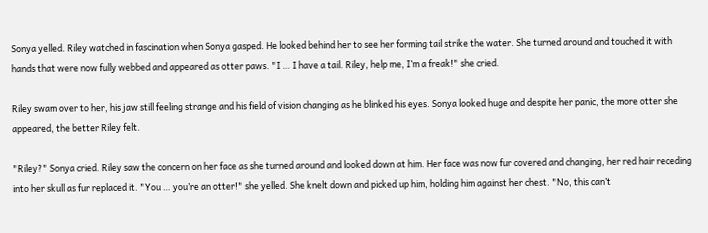Sonya yelled. Riley watched in fascination when Sonya gasped. He looked behind her to see her forming tail strike the water. She turned around and touched it with hands that were now fully webbed and appeared as otter paws. "I … I have a tail. Riley, help me, I’m a freak!" she cried.

Riley swam over to her, his jaw still feeling strange and his field of vision changing as he blinked his eyes. Sonya looked huge and despite her panic, the more otter she appeared, the better Riley felt.

"Riley?" Sonya cried. Riley saw the concern on her face as she turned around and looked down at him. Her face was now fur covered and changing, her red hair receding into her skull as fur replaced it. "You … you’re an otter!" she yelled. She knelt down and picked up him, holding him against her chest. "No, this can’t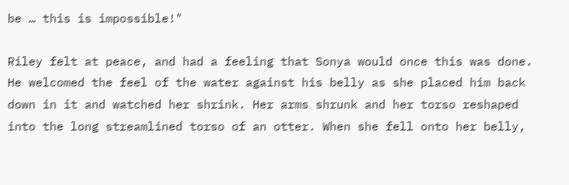be … this is impossible!"

Riley felt at peace, and had a feeling that Sonya would once this was done. He welcomed the feel of the water against his belly as she placed him back down in it and watched her shrink. Her arms shrunk and her torso reshaped into the long streamlined torso of an otter. When she fell onto her belly,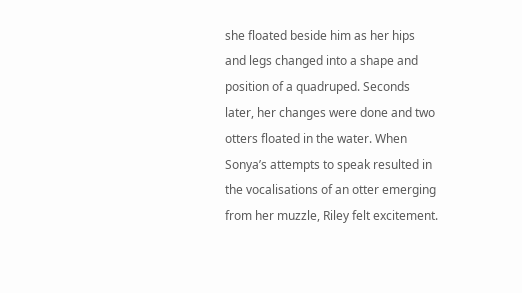she floated beside him as her hips and legs changed into a shape and position of a quadruped. Seconds later, her changes were done and two otters floated in the water. When Sonya’s attempts to speak resulted in the vocalisations of an otter emerging from her muzzle, Riley felt excitement.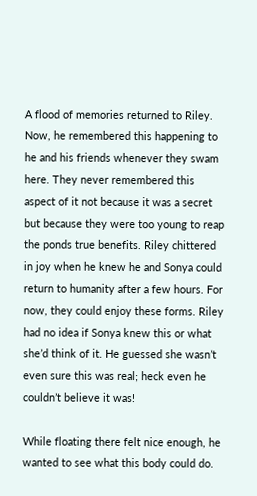A flood of memories returned to Riley. Now, he remembered this happening to he and his friends whenever they swam here. They never remembered this aspect of it not because it was a secret but because they were too young to reap the ponds true benefits. Riley chittered in joy when he knew he and Sonya could return to humanity after a few hours. For now, they could enjoy these forms. Riley had no idea if Sonya knew this or what she’d think of it. He guessed she wasn’t even sure this was real; heck even he couldn’t believe it was!

While floating there felt nice enough, he wanted to see what this body could do.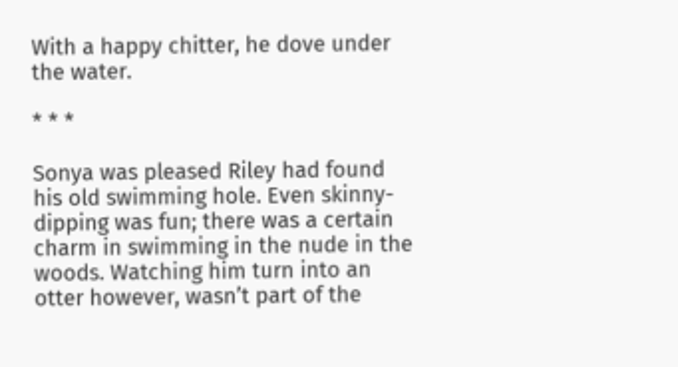With a happy chitter, he dove under the water.

* * *

Sonya was pleased Riley had found his old swimming hole. Even skinny-dipping was fun; there was a certain charm in swimming in the nude in the woods. Watching him turn into an otter however, wasn’t part of the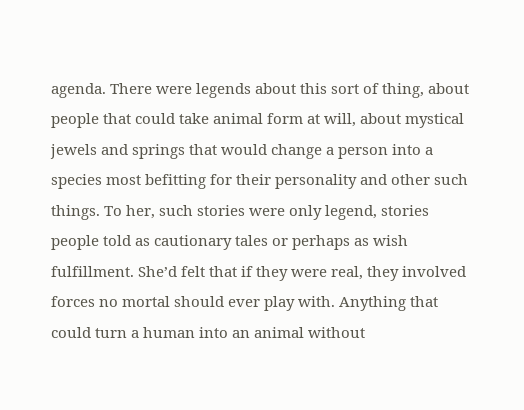agenda. There were legends about this sort of thing, about people that could take animal form at will, about mystical jewels and springs that would change a person into a species most befitting for their personality and other such things. To her, such stories were only legend, stories people told as cautionary tales or perhaps as wish fulfillment. She’d felt that if they were real, they involved forces no mortal should ever play with. Anything that could turn a human into an animal without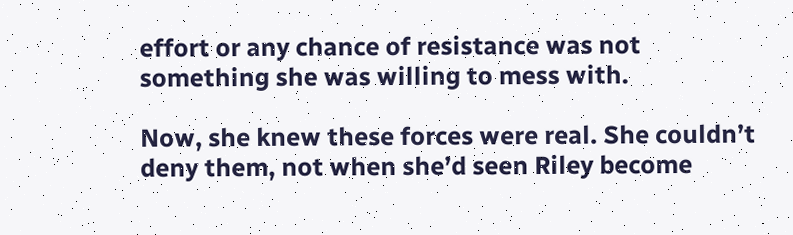effort or any chance of resistance was not something she was willing to mess with.

Now, she knew these forces were real. She couldn’t deny them, not when she’d seen Riley become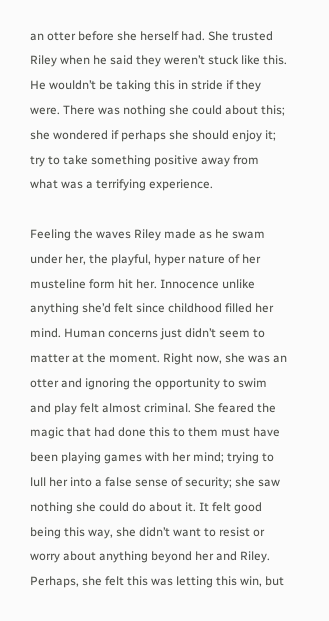an otter before she herself had. She trusted Riley when he said they weren’t stuck like this. He wouldn’t be taking this in stride if they were. There was nothing she could about this; she wondered if perhaps she should enjoy it; try to take something positive away from what was a terrifying experience.

Feeling the waves Riley made as he swam under her, the playful, hyper nature of her musteline form hit her. Innocence unlike anything she’d felt since childhood filled her mind. Human concerns just didn’t seem to matter at the moment. Right now, she was an otter and ignoring the opportunity to swim and play felt almost criminal. She feared the magic that had done this to them must have been playing games with her mind; trying to lull her into a false sense of security; she saw nothing she could do about it. It felt good being this way, she didn’t want to resist or worry about anything beyond her and Riley. Perhaps, she felt this was letting this win, but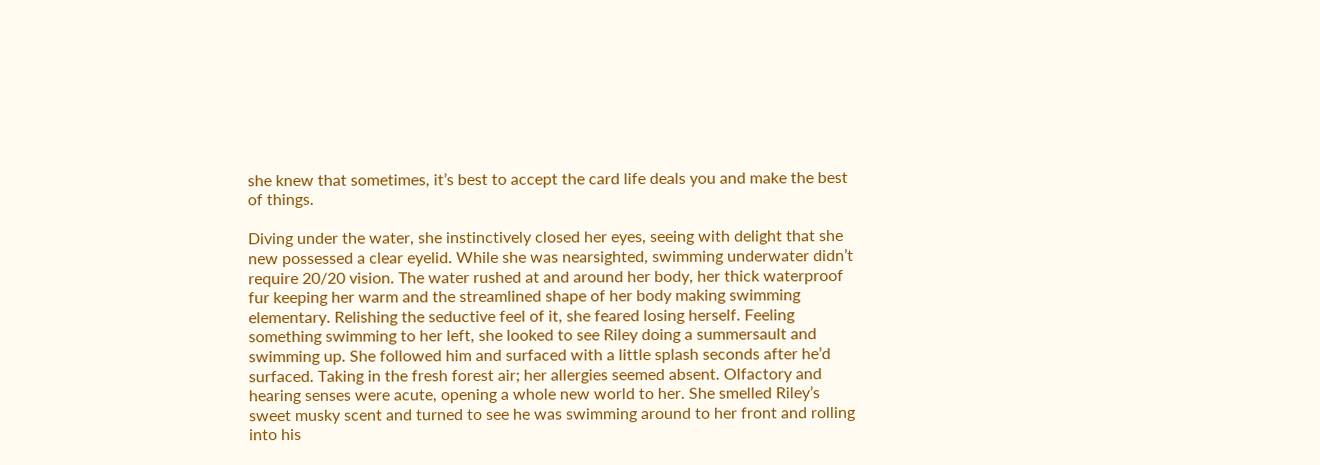she knew that sometimes, it’s best to accept the card life deals you and make the best of things.

Diving under the water, she instinctively closed her eyes, seeing with delight that she new possessed a clear eyelid. While she was nearsighted, swimming underwater didn’t require 20/20 vision. The water rushed at and around her body, her thick waterproof fur keeping her warm and the streamlined shape of her body making swimming elementary. Relishing the seductive feel of it, she feared losing herself. Feeling something swimming to her left, she looked to see Riley doing a summersault and swimming up. She followed him and surfaced with a little splash seconds after he’d surfaced. Taking in the fresh forest air; her allergies seemed absent. Olfactory and hearing senses were acute, opening a whole new world to her. She smelled Riley’s sweet musky scent and turned to see he was swimming around to her front and rolling into his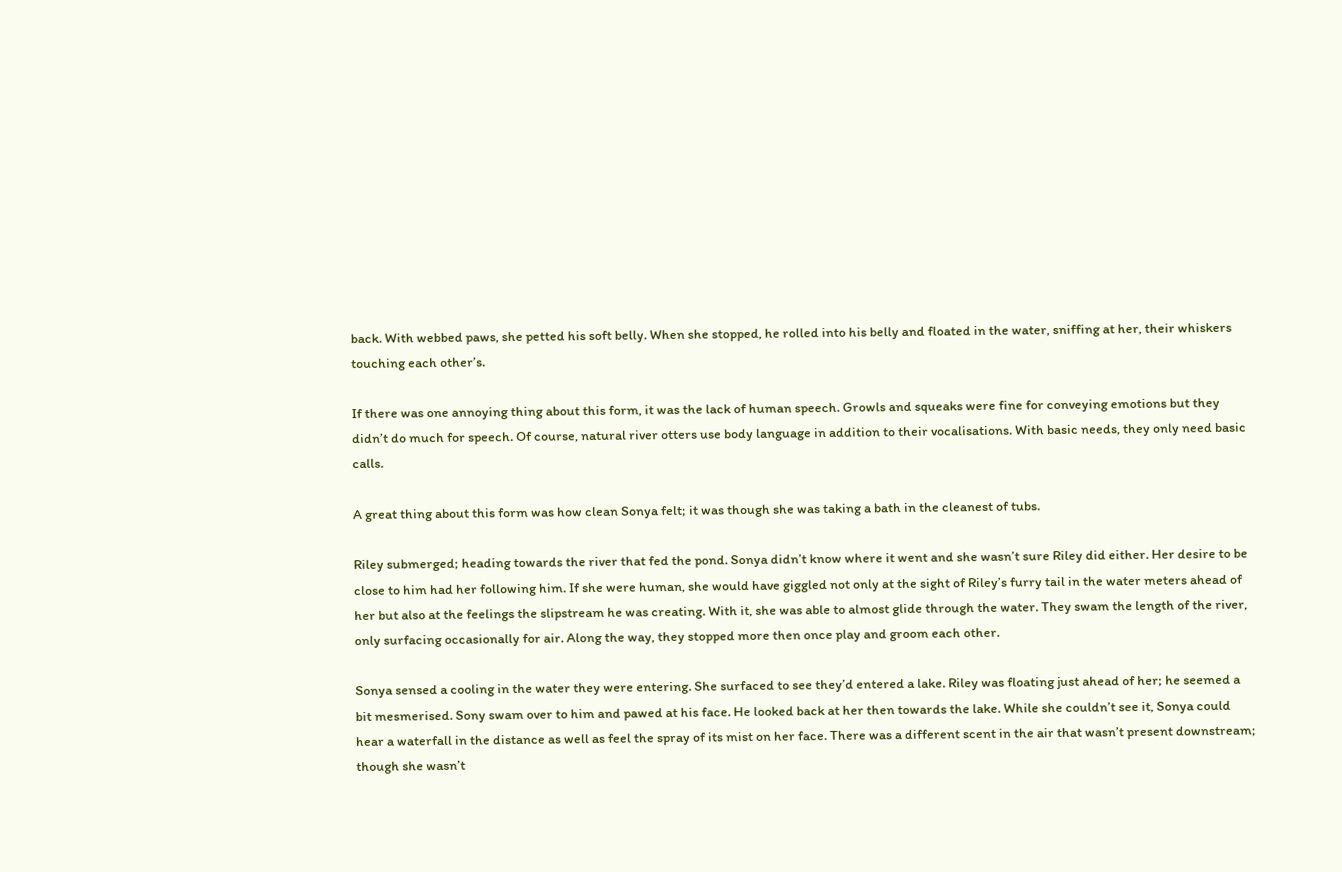back. With webbed paws, she petted his soft belly. When she stopped, he rolled into his belly and floated in the water, sniffing at her, their whiskers touching each other’s.

If there was one annoying thing about this form, it was the lack of human speech. Growls and squeaks were fine for conveying emotions but they didn’t do much for speech. Of course, natural river otters use body language in addition to their vocalisations. With basic needs, they only need basic calls.

A great thing about this form was how clean Sonya felt; it was though she was taking a bath in the cleanest of tubs.

Riley submerged; heading towards the river that fed the pond. Sonya didn’t know where it went and she wasn’t sure Riley did either. Her desire to be close to him had her following him. If she were human, she would have giggled not only at the sight of Riley’s furry tail in the water meters ahead of her but also at the feelings the slipstream he was creating. With it, she was able to almost glide through the water. They swam the length of the river, only surfacing occasionally for air. Along the way, they stopped more then once play and groom each other.

Sonya sensed a cooling in the water they were entering. She surfaced to see they’d entered a lake. Riley was floating just ahead of her; he seemed a bit mesmerised. Sony swam over to him and pawed at his face. He looked back at her then towards the lake. While she couldn’t see it, Sonya could hear a waterfall in the distance as well as feel the spray of its mist on her face. There was a different scent in the air that wasn’t present downstream; though she wasn’t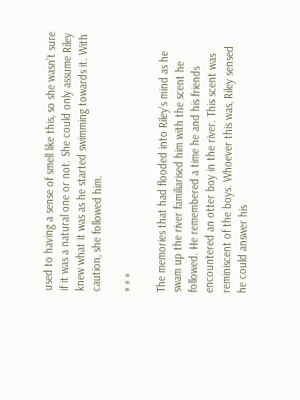used to having a sense of smell like this, so she wasn’t sure if it was a natural one or not. She could only assume Riley knew what it was as he started swimming towards it. With caution, she followed him.

* * *

The memories that had flooded into Riley’s mind as he swam up the river familiarised him with the scent he followed. He remembered a time he and his friends encountered an otter boy in the river. This scent was reminiscent of the boys. Whoever this was, Riley sensed he could answer his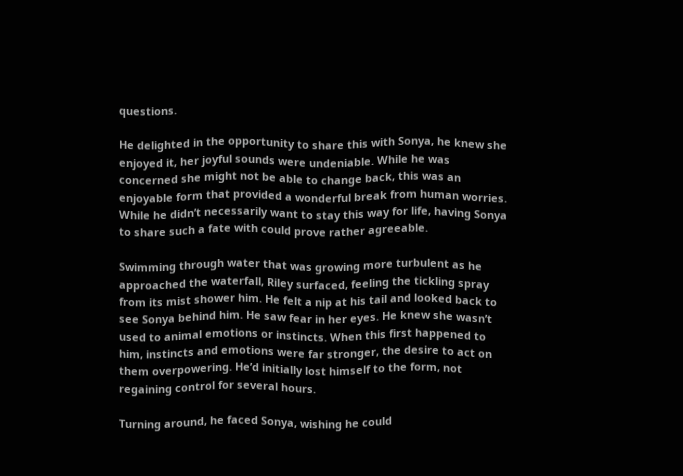questions.

He delighted in the opportunity to share this with Sonya, he knew she enjoyed it, her joyful sounds were undeniable. While he was concerned she might not be able to change back, this was an enjoyable form that provided a wonderful break from human worries. While he didn’t necessarily want to stay this way for life, having Sonya to share such a fate with could prove rather agreeable.

Swimming through water that was growing more turbulent as he approached the waterfall, Riley surfaced, feeling the tickling spray from its mist shower him. He felt a nip at his tail and looked back to see Sonya behind him. He saw fear in her eyes. He knew she wasn’t used to animal emotions or instincts. When this first happened to him, instincts and emotions were far stronger, the desire to act on them overpowering. He’d initially lost himself to the form, not regaining control for several hours.

Turning around, he faced Sonya, wishing he could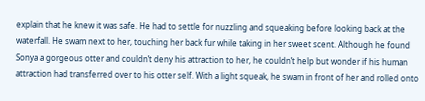explain that he knew it was safe. He had to settle for nuzzling and squeaking before looking back at the waterfall. He swam next to her, touching her back fur while taking in her sweet scent. Although he found Sonya a gorgeous otter and couldn’t deny his attraction to her, he couldn’t help but wonder if his human attraction had transferred over to his otter self. With a light squeak, he swam in front of her and rolled onto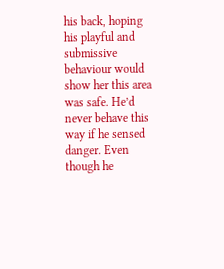his back, hoping his playful and submissive behaviour would show her this area was safe. He’d never behave this way if he sensed danger. Even though he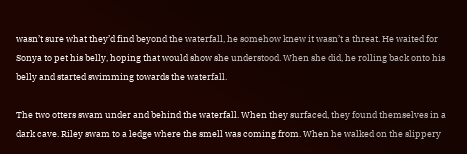wasn’t sure what they’d find beyond the waterfall, he somehow knew it wasn’t a threat. He waited for Sonya to pet his belly, hoping that would show she understood. When she did, he rolling back onto his belly and started swimming towards the waterfall.

The two otters swam under and behind the waterfall. When they surfaced, they found themselves in a dark cave. Riley swam to a ledge where the smell was coming from. When he walked on the slippery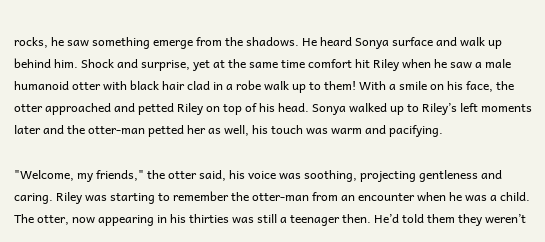rocks, he saw something emerge from the shadows. He heard Sonya surface and walk up behind him. Shock and surprise, yet at the same time comfort hit Riley when he saw a male humanoid otter with black hair clad in a robe walk up to them! With a smile on his face, the otter approached and petted Riley on top of his head. Sonya walked up to Riley’s left moments later and the otter-man petted her as well, his touch was warm and pacifying.

"Welcome, my friends," the otter said, his voice was soothing, projecting gentleness and caring. Riley was starting to remember the otter-man from an encounter when he was a child. The otter, now appearing in his thirties was still a teenager then. He’d told them they weren’t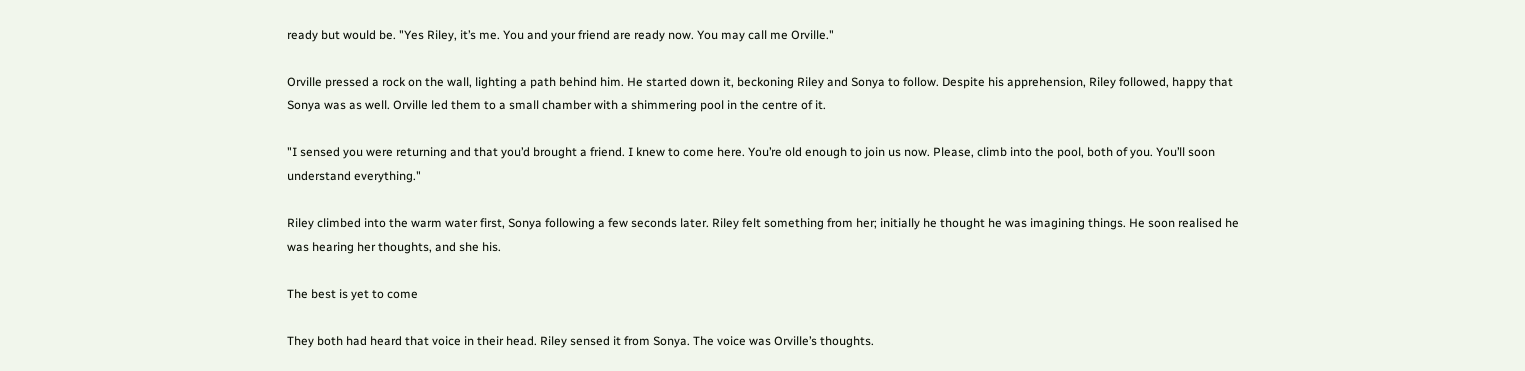ready but would be. "Yes Riley, it’s me. You and your friend are ready now. You may call me Orville."

Orville pressed a rock on the wall, lighting a path behind him. He started down it, beckoning Riley and Sonya to follow. Despite his apprehension, Riley followed, happy that Sonya was as well. Orville led them to a small chamber with a shimmering pool in the centre of it.

"I sensed you were returning and that you’d brought a friend. I knew to come here. You’re old enough to join us now. Please, climb into the pool, both of you. You’ll soon understand everything."

Riley climbed into the warm water first, Sonya following a few seconds later. Riley felt something from her; initially he thought he was imagining things. He soon realised he was hearing her thoughts, and she his.

The best is yet to come

They both had heard that voice in their head. Riley sensed it from Sonya. The voice was Orville’s thoughts.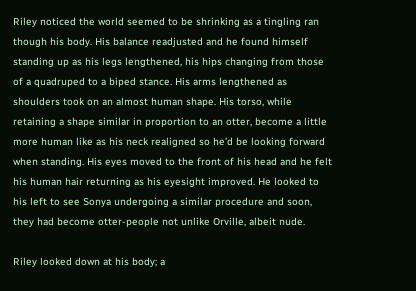Riley noticed the world seemed to be shrinking as a tingling ran though his body. His balance readjusted and he found himself standing up as his legs lengthened, his hips changing from those of a quadruped to a biped stance. His arms lengthened as shoulders took on an almost human shape. His torso, while retaining a shape similar in proportion to an otter, become a little more human like as his neck realigned so he’d be looking forward when standing. His eyes moved to the front of his head and he felt his human hair returning as his eyesight improved. He looked to his left to see Sonya undergoing a similar procedure and soon, they had become otter-people not unlike Orville, albeit nude.

Riley looked down at his body; a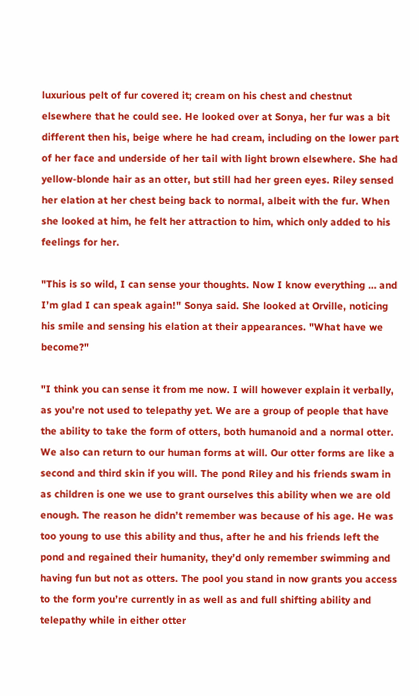luxurious pelt of fur covered it; cream on his chest and chestnut elsewhere that he could see. He looked over at Sonya, her fur was a bit different then his, beige where he had cream, including on the lower part of her face and underside of her tail with light brown elsewhere. She had yellow-blonde hair as an otter, but still had her green eyes. Riley sensed her elation at her chest being back to normal, albeit with the fur. When she looked at him, he felt her attraction to him, which only added to his feelings for her.

"This is so wild, I can sense your thoughts. Now I know everything … and I’m glad I can speak again!" Sonya said. She looked at Orville, noticing his smile and sensing his elation at their appearances. "What have we become?"

"I think you can sense it from me now. I will however explain it verbally, as you’re not used to telepathy yet. We are a group of people that have the ability to take the form of otters, both humanoid and a normal otter. We also can return to our human forms at will. Our otter forms are like a second and third skin if you will. The pond Riley and his friends swam in as children is one we use to grant ourselves this ability when we are old enough. The reason he didn’t remember was because of his age. He was too young to use this ability and thus, after he and his friends left the pond and regained their humanity, they’d only remember swimming and having fun but not as otters. The pool you stand in now grants you access to the form you’re currently in as well as and full shifting ability and telepathy while in either otter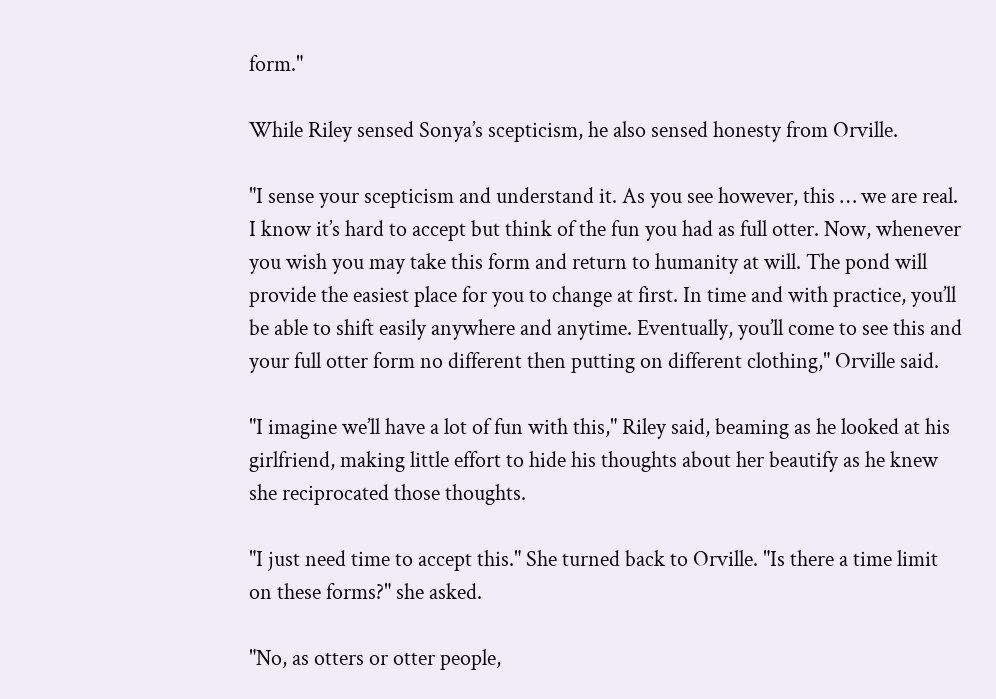form."

While Riley sensed Sonya’s scepticism, he also sensed honesty from Orville.

"I sense your scepticism and understand it. As you see however, this … we are real. I know it’s hard to accept but think of the fun you had as full otter. Now, whenever you wish you may take this form and return to humanity at will. The pond will provide the easiest place for you to change at first. In time and with practice, you’ll be able to shift easily anywhere and anytime. Eventually, you’ll come to see this and your full otter form no different then putting on different clothing," Orville said.

"I imagine we’ll have a lot of fun with this," Riley said, beaming as he looked at his girlfriend, making little effort to hide his thoughts about her beautify as he knew she reciprocated those thoughts.

"I just need time to accept this." She turned back to Orville. "Is there a time limit on these forms?" she asked.

"No, as otters or otter people,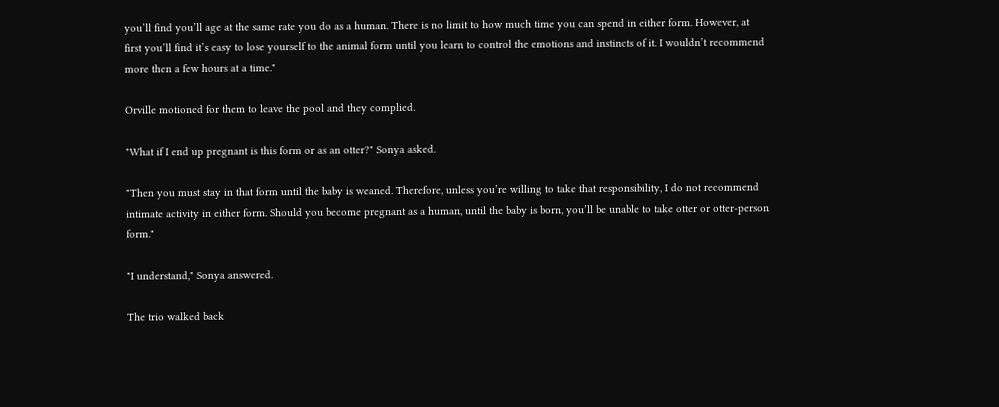you’ll find you’ll age at the same rate you do as a human. There is no limit to how much time you can spend in either form. However, at first you’ll find it’s easy to lose yourself to the animal form until you learn to control the emotions and instincts of it. I wouldn’t recommend more then a few hours at a time."

Orville motioned for them to leave the pool and they complied.

"What if I end up pregnant is this form or as an otter?" Sonya asked.

"Then you must stay in that form until the baby is weaned. Therefore, unless you’re willing to take that responsibility, I do not recommend intimate activity in either form. Should you become pregnant as a human, until the baby is born, you’ll be unable to take otter or otter-person form."

"I understand," Sonya answered.

The trio walked back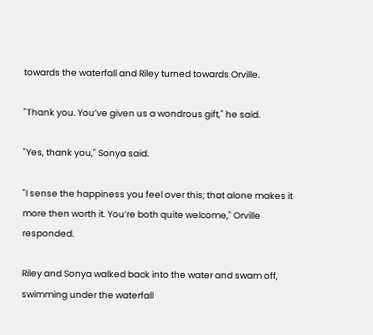towards the waterfall and Riley turned towards Orville.

"Thank you. You’ve given us a wondrous gift," he said.

"Yes, thank you," Sonya said.

"I sense the happiness you feel over this; that alone makes it more then worth it. You’re both quite welcome," Orville responded.

Riley and Sonya walked back into the water and swam off, swimming under the waterfall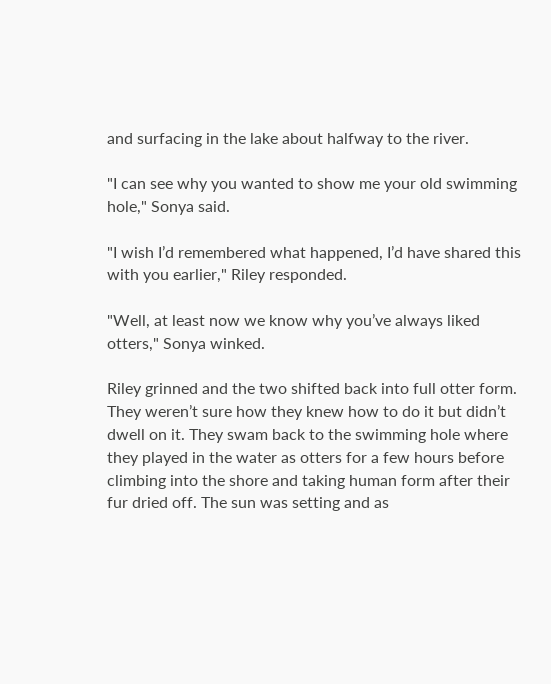and surfacing in the lake about halfway to the river.

"I can see why you wanted to show me your old swimming hole," Sonya said.

"I wish I’d remembered what happened, I’d have shared this with you earlier," Riley responded.

"Well, at least now we know why you’ve always liked otters," Sonya winked.

Riley grinned and the two shifted back into full otter form. They weren’t sure how they knew how to do it but didn’t dwell on it. They swam back to the swimming hole where they played in the water as otters for a few hours before climbing into the shore and taking human form after their fur dried off. The sun was setting and as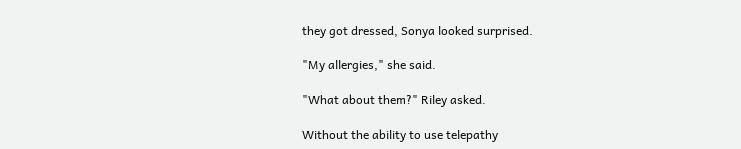they got dressed, Sonya looked surprised.

"My allergies," she said.

"What about them?" Riley asked.

Without the ability to use telepathy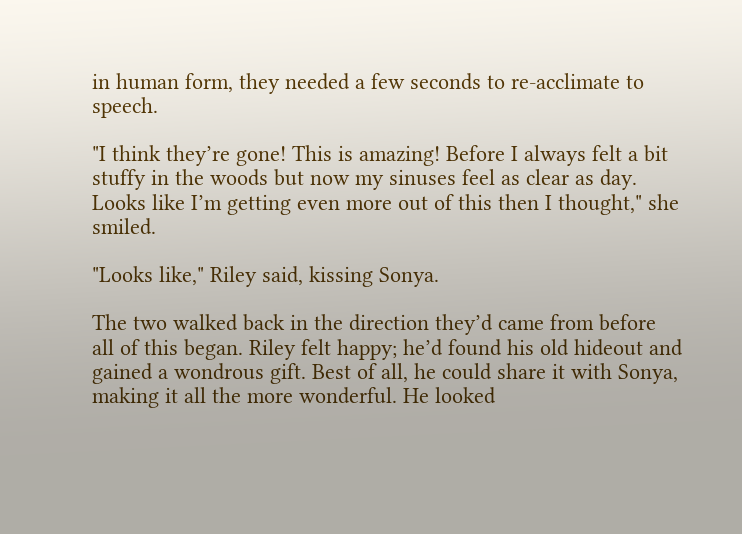in human form, they needed a few seconds to re-acclimate to speech.

"I think they’re gone! This is amazing! Before I always felt a bit stuffy in the woods but now my sinuses feel as clear as day. Looks like I’m getting even more out of this then I thought," she smiled.

"Looks like," Riley said, kissing Sonya.

The two walked back in the direction they’d came from before all of this began. Riley felt happy; he’d found his old hideout and gained a wondrous gift. Best of all, he could share it with Sonya, making it all the more wonderful. He looked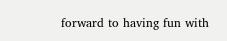forward to having fun with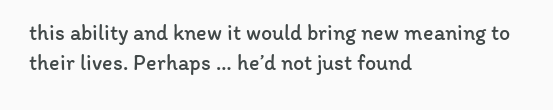this ability and knew it would bring new meaning to their lives. Perhaps … he’d not just found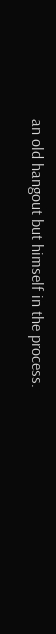an old hangout but himself in the process.